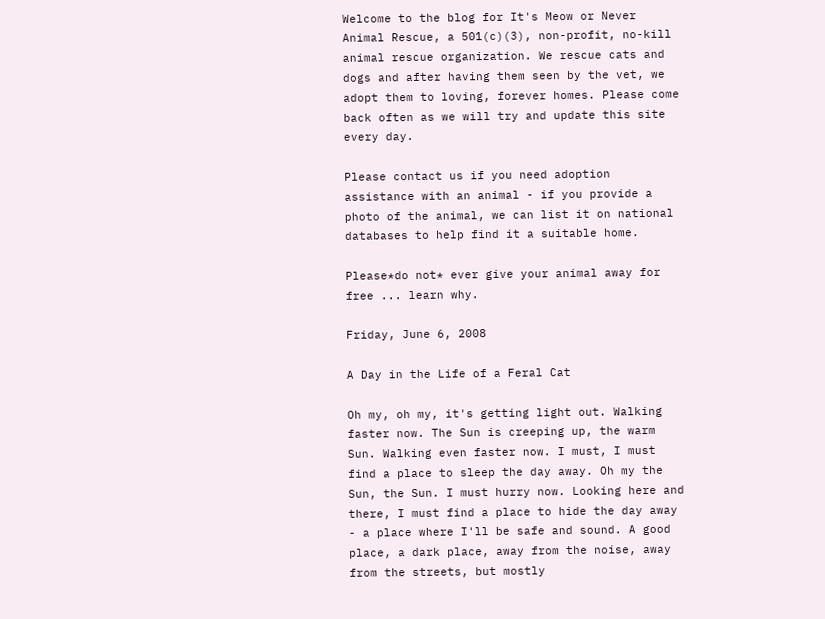Welcome to the blog for It's Meow or Never Animal Rescue, a 501(c)(3), non-profit, no-kill animal rescue organization. We rescue cats and dogs and after having them seen by the vet, we adopt them to loving, forever homes. Please come back often as we will try and update this site every day.

Please contact us if you need adoption assistance with an animal - if you provide a photo of the animal, we can list it on national databases to help find it a suitable home.

Please*do not* ever give your animal away for free ... learn why.

Friday, June 6, 2008

A Day in the Life of a Feral Cat

Oh my, oh my, it's getting light out. Walking faster now. The Sun is creeping up, the warm Sun. Walking even faster now. I must, I must find a place to sleep the day away. Oh my the Sun, the Sun. I must hurry now. Looking here and there, I must find a place to hide the day away - a place where I'll be safe and sound. A good place, a dark place, away from the noise, away from the streets, but mostly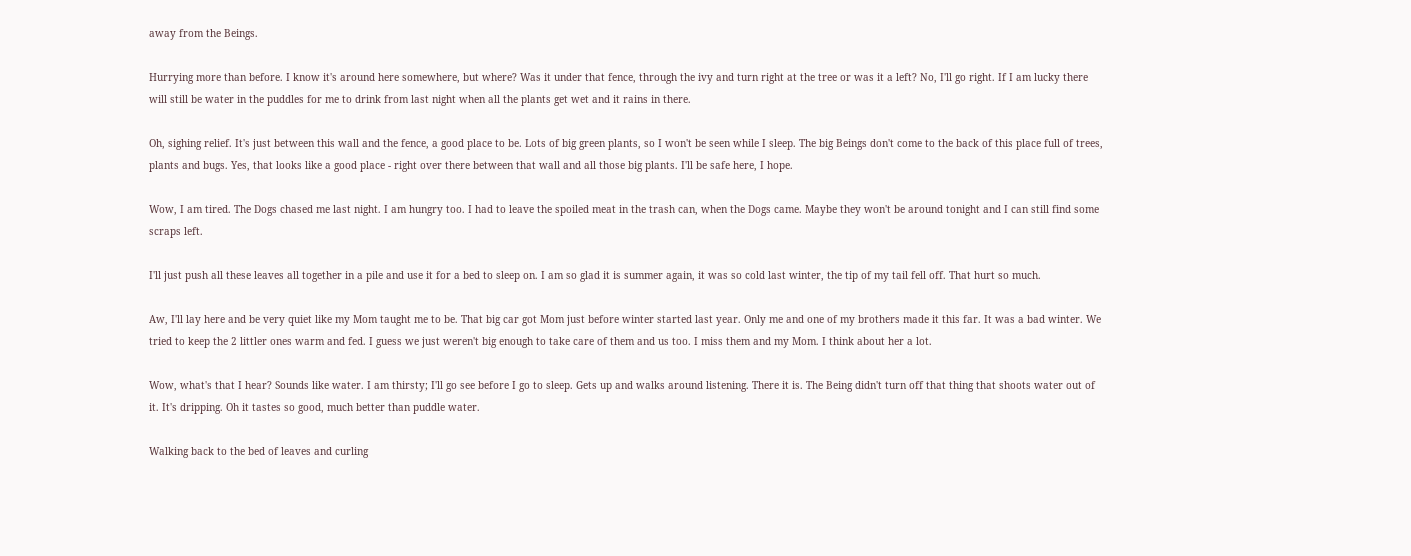away from the Beings.

Hurrying more than before. I know it's around here somewhere, but where? Was it under that fence, through the ivy and turn right at the tree or was it a left? No, I'll go right. If I am lucky there will still be water in the puddles for me to drink from last night when all the plants get wet and it rains in there.

Oh, sighing relief. It's just between this wall and the fence, a good place to be. Lots of big green plants, so I won't be seen while I sleep. The big Beings don't come to the back of this place full of trees, plants and bugs. Yes, that looks like a good place - right over there between that wall and all those big plants. I'll be safe here, I hope.

Wow, I am tired. The Dogs chased me last night. I am hungry too. I had to leave the spoiled meat in the trash can, when the Dogs came. Maybe they won't be around tonight and I can still find some scraps left.

I'll just push all these leaves all together in a pile and use it for a bed to sleep on. I am so glad it is summer again, it was so cold last winter, the tip of my tail fell off. That hurt so much.

Aw, I'll lay here and be very quiet like my Mom taught me to be. That big car got Mom just before winter started last year. Only me and one of my brothers made it this far. It was a bad winter. We tried to keep the 2 littler ones warm and fed. I guess we just weren't big enough to take care of them and us too. I miss them and my Mom. I think about her a lot.

Wow, what's that I hear? Sounds like water. I am thirsty; I'll go see before I go to sleep. Gets up and walks around listening. There it is. The Being didn't turn off that thing that shoots water out of it. It's dripping. Oh it tastes so good, much better than puddle water.

Walking back to the bed of leaves and curling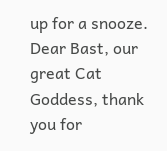up for a snooze. Dear Bast, our great Cat Goddess, thank you for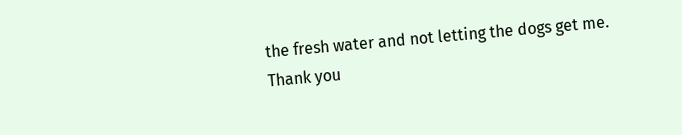the fresh water and not letting the dogs get me. Thank you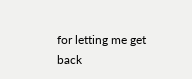for letting me get back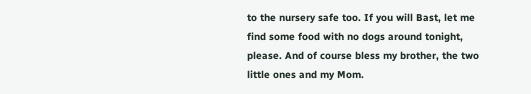to the nursery safe too. If you will Bast, let me find some food with no dogs around tonight, please. And of course bless my brother, the two little ones and my Mom.